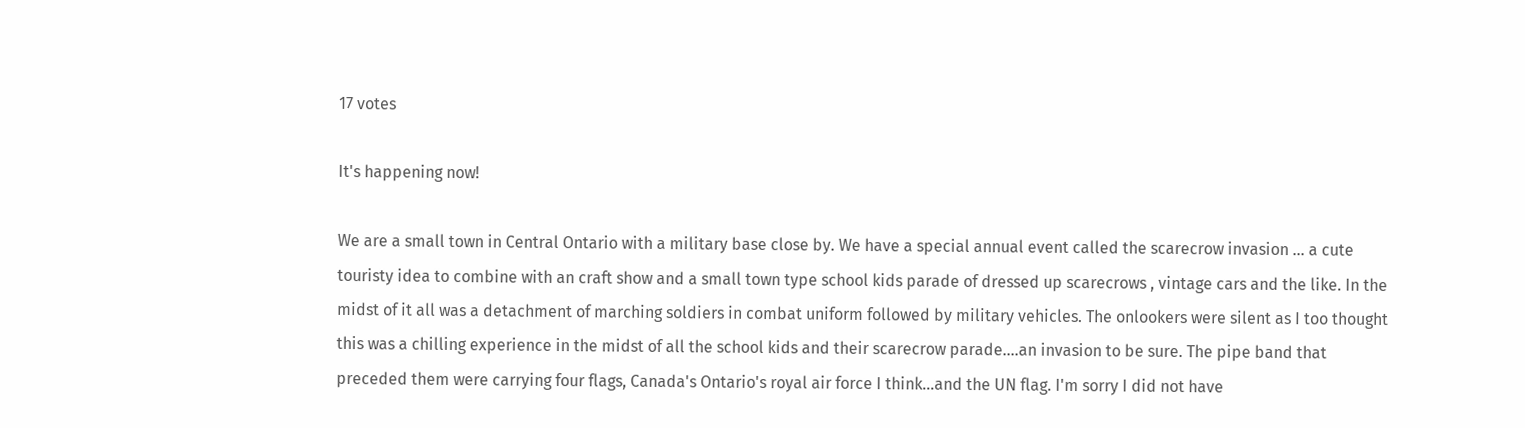17 votes

It's happening now!

We are a small town in Central Ontario with a military base close by. We have a special annual event called the scarecrow invasion ... a cute touristy idea to combine with an craft show and a small town type school kids parade of dressed up scarecrows , vintage cars and the like. In the midst of it all was a detachment of marching soldiers in combat uniform followed by military vehicles. The onlookers were silent as I too thought this was a chilling experience in the midst of all the school kids and their scarecrow parade....an invasion to be sure. The pipe band that preceded them were carrying four flags, Canada's Ontario's royal air force I think...and the UN flag. I'm sorry I did not have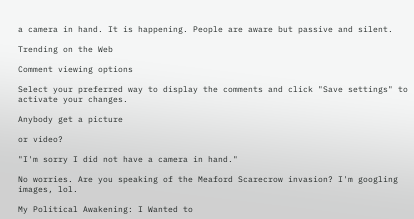a camera in hand. It is happening. People are aware but passive and silent.

Trending on the Web

Comment viewing options

Select your preferred way to display the comments and click "Save settings" to activate your changes.

Anybody get a picture

or video?

"I'm sorry I did not have a camera in hand."

No worries. Are you speaking of the Meaford Scarecrow invasion? I'm googling images, lol.

My Political Awakening: I Wanted to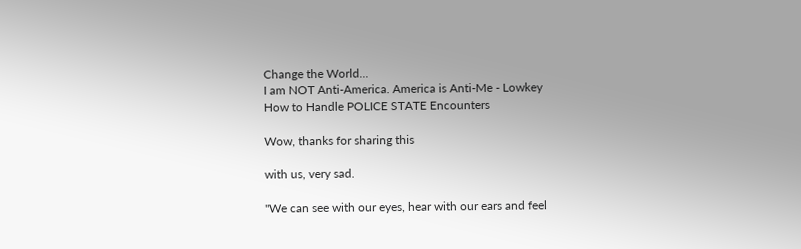Change the World...
I am NOT Anti-America. America is Anti-Me - Lowkey
How to Handle POLICE STATE Encounters

Wow, thanks for sharing this

with us, very sad.

"We can see with our eyes, hear with our ears and feel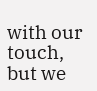with our touch, but we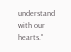understand with our hearts."